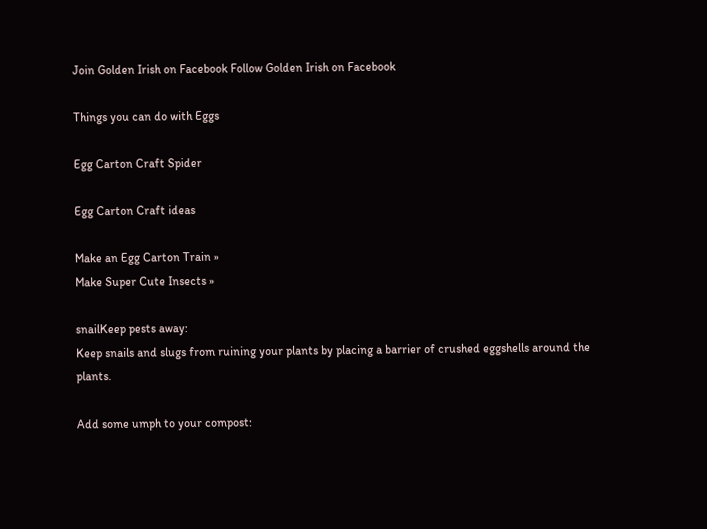Join Golden Irish on Facebook Follow Golden Irish on Facebook

Things you can do with Eggs

Egg Carton Craft Spider

Egg Carton Craft ideas

Make an Egg Carton Train »
Make Super Cute Insects »

snailKeep pests away:
Keep snails and slugs from ruining your plants by placing a barrier of crushed eggshells around the plants.

Add some umph to your compost: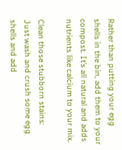Rather than putting your egg shells in the bin, add them to your compost. It’s all natural and adds nutrients like calcium to your mix.

Clean those stubborn stains:
Just wash and crush some egg shells and add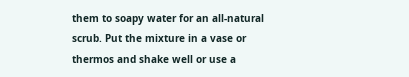them to soapy water for an all-natural scrub. Put the mixture in a vase or thermos and shake well or use a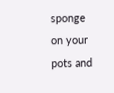sponge on your pots and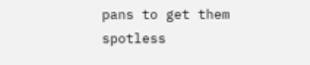pans to get them spotless